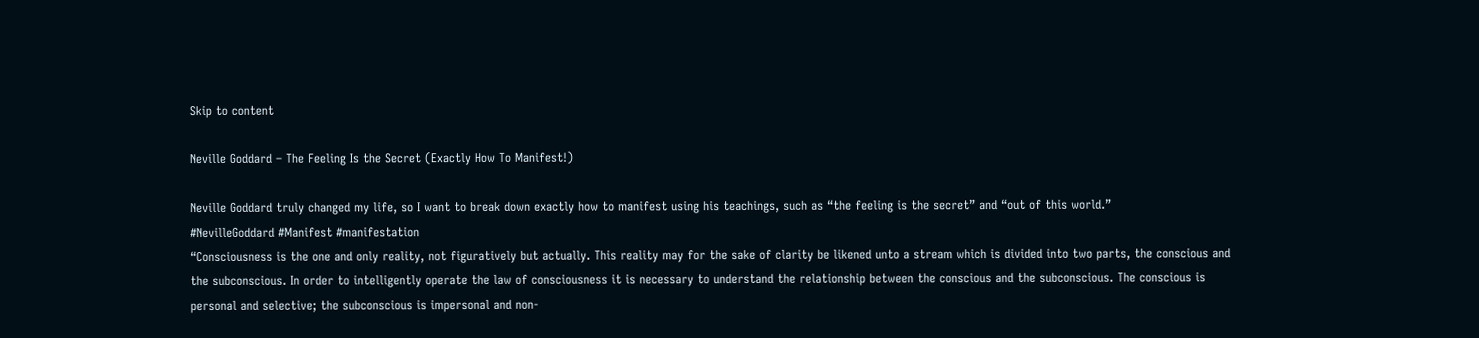Skip to content

Neville Goddard – The Feeling Is the Secret (Exactly How To Manifest!)

Neville Goddard truly changed my life, so I want to break down exactly how to manifest using his teachings, such as “the feeling is the secret” and “out of this world.”
#NevilleGoddard #Manifest #manifestation
“Consciousness is the one and only reality, not figuratively but actually. This reality may for the sake of clarity be likened unto a stream which is divided into two parts, the conscious and the subconscious. In order to intelligently operate the law of consciousness it is necessary to understand the relationship between the conscious and the subconscious. The conscious is personal and selective; the subconscious is impersonal and non-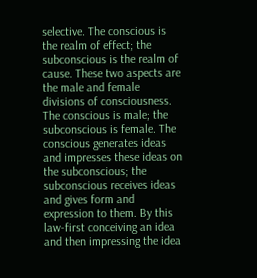selective. The conscious is the realm of effect; the subconscious is the realm of cause. These two aspects are the male and female divisions of consciousness. The conscious is male; the subconscious is female. The conscious generates ideas and impresses these ideas on the subconscious; the subconscious receives ideas and gives form and expression to them. By this law-first conceiving an idea and then impressing the idea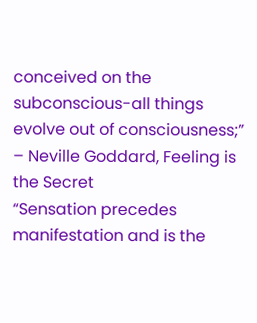conceived on the subconscious-all things evolve out of consciousness;”
– Neville Goddard, Feeling is the Secret
“Sensation precedes manifestation and is the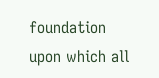foundation upon which all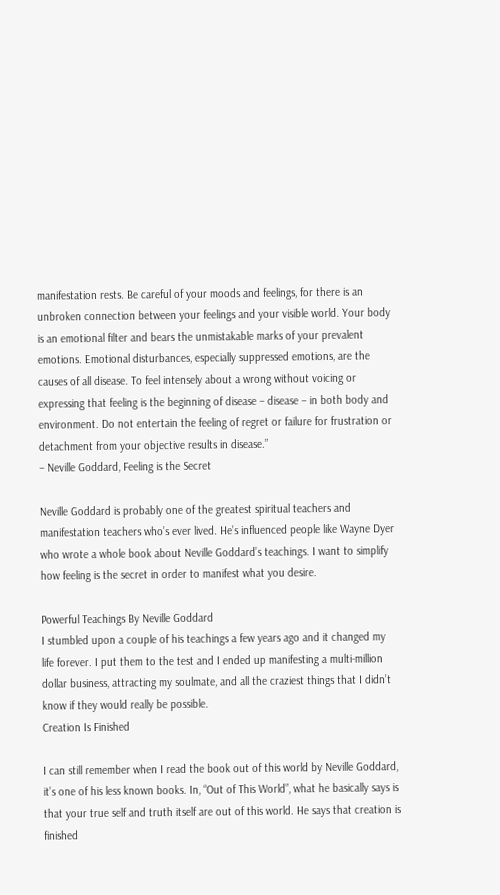manifestation rests. Be careful of your moods and feelings, for there is an unbroken connection between your feelings and your visible world. Your body is an emotional filter and bears the unmistakable marks of your prevalent emotions. Emotional disturbances, especially suppressed emotions, are the causes of all disease. To feel intensely about a wrong without voicing or expressing that feeling is the beginning of disease – disease – in both body and environment. Do not entertain the feeling of regret or failure for frustration or detachment from your objective results in disease.”
– Neville Goddard, Feeling is the Secret

Neville Goddard is probably one of the greatest spiritual teachers and manifestation teachers who’s ever lived. He’s influenced people like Wayne Dyer who wrote a whole book about Neville Goddard’s teachings. I want to simplify how feeling is the secret in order to manifest what you desire.

Powerful Teachings By Neville Goddard
I stumbled upon a couple of his teachings a few years ago and it changed my life forever. I put them to the test and I ended up manifesting a multi-million dollar business, attracting my soulmate, and all the craziest things that I didn’t know if they would really be possible.
Creation Is Finished

I can still remember when I read the book out of this world by Neville Goddard, it’s one of his less known books. In, “Out of This World”, what he basically says is that your true self and truth itself are out of this world. He says that creation is finished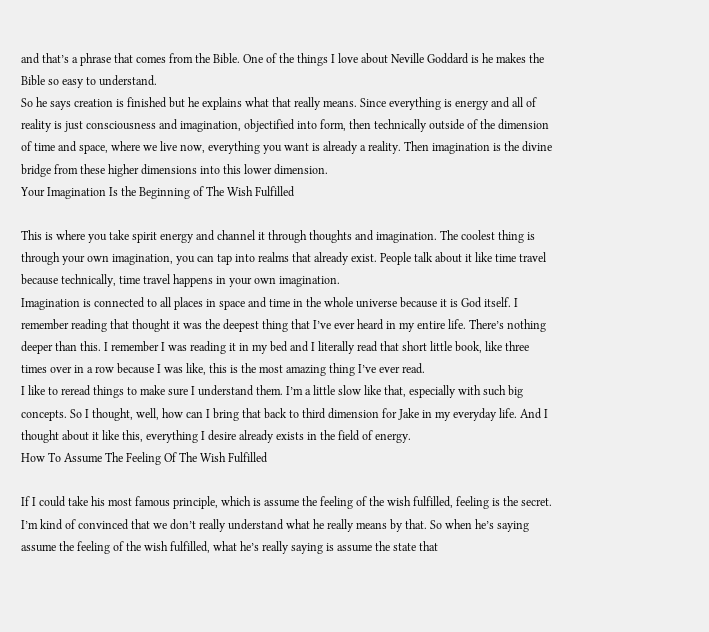and that’s a phrase that comes from the Bible. One of the things I love about Neville Goddard is he makes the Bible so easy to understand.
So he says creation is finished but he explains what that really means. Since everything is energy and all of reality is just consciousness and imagination, objectified into form, then technically outside of the dimension of time and space, where we live now, everything you want is already a reality. Then imagination is the divine bridge from these higher dimensions into this lower dimension.
Your Imagination Is the Beginning of The Wish Fulfilled

This is where you take spirit energy and channel it through thoughts and imagination. The coolest thing is through your own imagination, you can tap into realms that already exist. People talk about it like time travel because technically, time travel happens in your own imagination.
Imagination is connected to all places in space and time in the whole universe because it is God itself. I remember reading that thought it was the deepest thing that I’ve ever heard in my entire life. There’s nothing deeper than this. I remember I was reading it in my bed and I literally read that short little book, like three times over in a row because I was like, this is the most amazing thing I’ve ever read.
I like to reread things to make sure I understand them. I’m a little slow like that, especially with such big concepts. So I thought, well, how can I bring that back to third dimension for Jake in my everyday life. And I thought about it like this, everything I desire already exists in the field of energy.
How To Assume The Feeling Of The Wish Fulfilled

If I could take his most famous principle, which is assume the feeling of the wish fulfilled, feeling is the secret. I’m kind of convinced that we don’t really understand what he really means by that. So when he’s saying assume the feeling of the wish fulfilled, what he’s really saying is assume the state that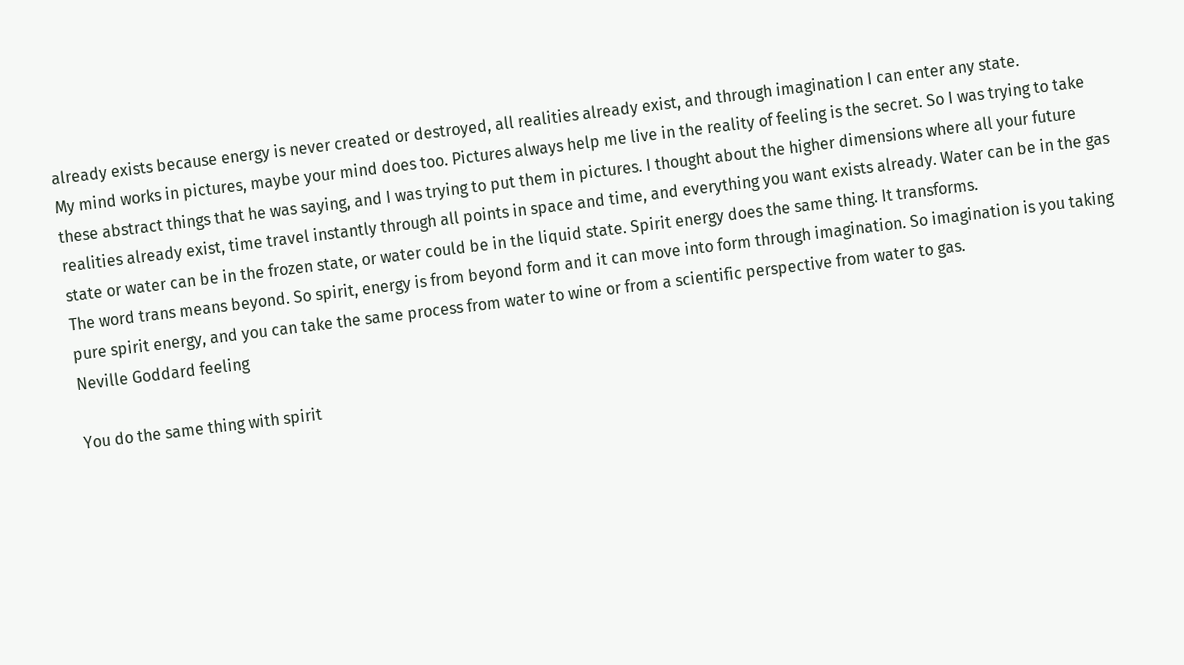already exists because energy is never created or destroyed, all realities already exist, and through imagination I can enter any state.
My mind works in pictures, maybe your mind does too. Pictures always help me live in the reality of feeling is the secret. So I was trying to take these abstract things that he was saying, and I was trying to put them in pictures. I thought about the higher dimensions where all your future realities already exist, time travel instantly through all points in space and time, and everything you want exists already. Water can be in the gas state or water can be in the frozen state, or water could be in the liquid state. Spirit energy does the same thing. It transforms.
The word trans means beyond. So spirit, energy is from beyond form and it can move into form through imagination. So imagination is you taking pure spirit energy, and you can take the same process from water to wine or from a scientific perspective from water to gas.
Neville Goddard feeling

You do the same thing with spirit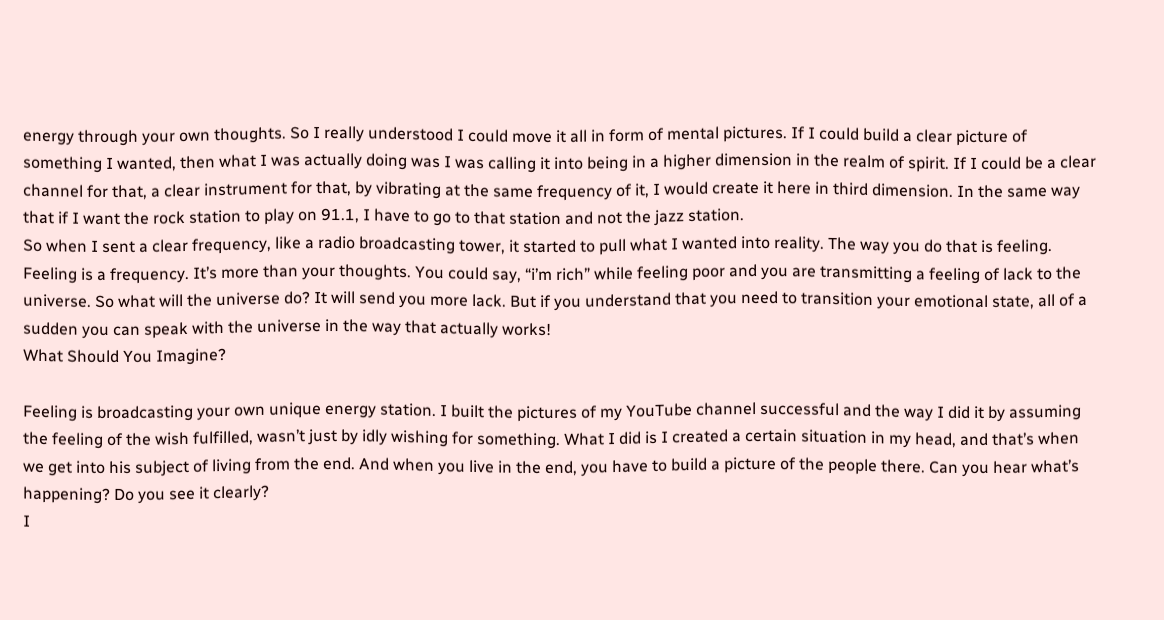energy through your own thoughts. So I really understood I could move it all in form of mental pictures. If I could build a clear picture of something I wanted, then what I was actually doing was I was calling it into being in a higher dimension in the realm of spirit. If I could be a clear channel for that, a clear instrument for that, by vibrating at the same frequency of it, I would create it here in third dimension. In the same way that if I want the rock station to play on 91.1, I have to go to that station and not the jazz station.
So when I sent a clear frequency, like a radio broadcasting tower, it started to pull what I wanted into reality. The way you do that is feeling. Feeling is a frequency. It’s more than your thoughts. You could say, “i’m rich” while feeling poor and you are transmitting a feeling of lack to the universe. So what will the universe do? It will send you more lack. But if you understand that you need to transition your emotional state, all of a sudden you can speak with the universe in the way that actually works!
What Should You Imagine?

Feeling is broadcasting your own unique energy station. I built the pictures of my YouTube channel successful and the way I did it by assuming the feeling of the wish fulfilled, wasn’t just by idly wishing for something. What I did is I created a certain situation in my head, and that’s when we get into his subject of living from the end. And when you live in the end, you have to build a picture of the people there. Can you hear what’s happening? Do you see it clearly?
I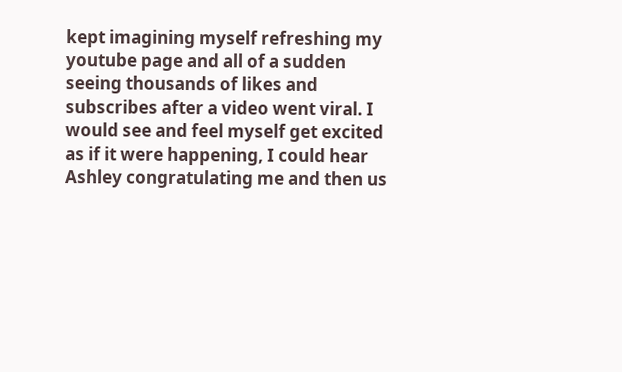kept imagining myself refreshing my youtube page and all of a sudden seeing thousands of likes and subscribes after a video went viral. I would see and feel myself get excited as if it were happening, I could hear Ashley congratulating me and then us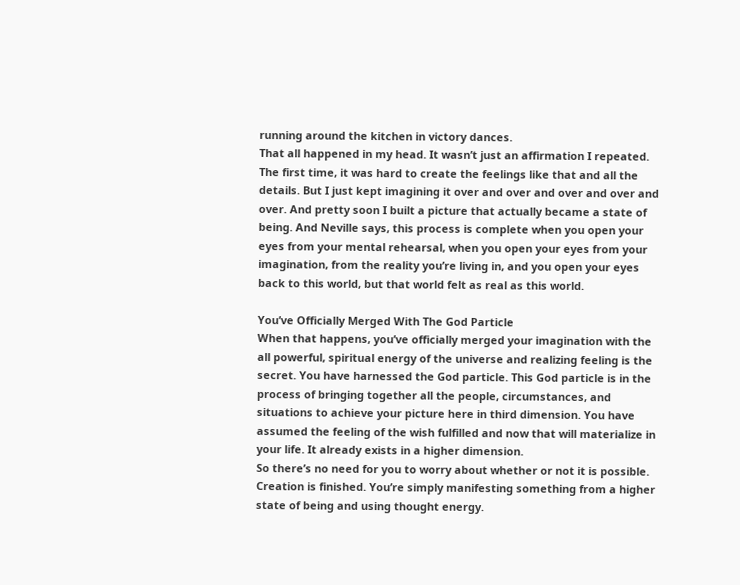running around the kitchen in victory dances.
That all happened in my head. It wasn’t just an affirmation I repeated. The first time, it was hard to create the feelings like that and all the details. But I just kept imagining it over and over and over and over and over. And pretty soon I built a picture that actually became a state of being. And Neville says, this process is complete when you open your eyes from your mental rehearsal, when you open your eyes from your imagination, from the reality you’re living in, and you open your eyes back to this world, but that world felt as real as this world.

You’ve Officially Merged With The God Particle
When that happens, you’ve officially merged your imagination with the all powerful, spiritual energy of the universe and realizing feeling is the secret. You have harnessed the God particle. This God particle is in the process of bringing together all the people, circumstances, and situations to achieve your picture here in third dimension. You have assumed the feeling of the wish fulfilled and now that will materialize in your life. It already exists in a higher dimension.
So there’s no need for you to worry about whether or not it is possible. Creation is finished. You’re simply manifesting something from a higher state of being and using thought energy.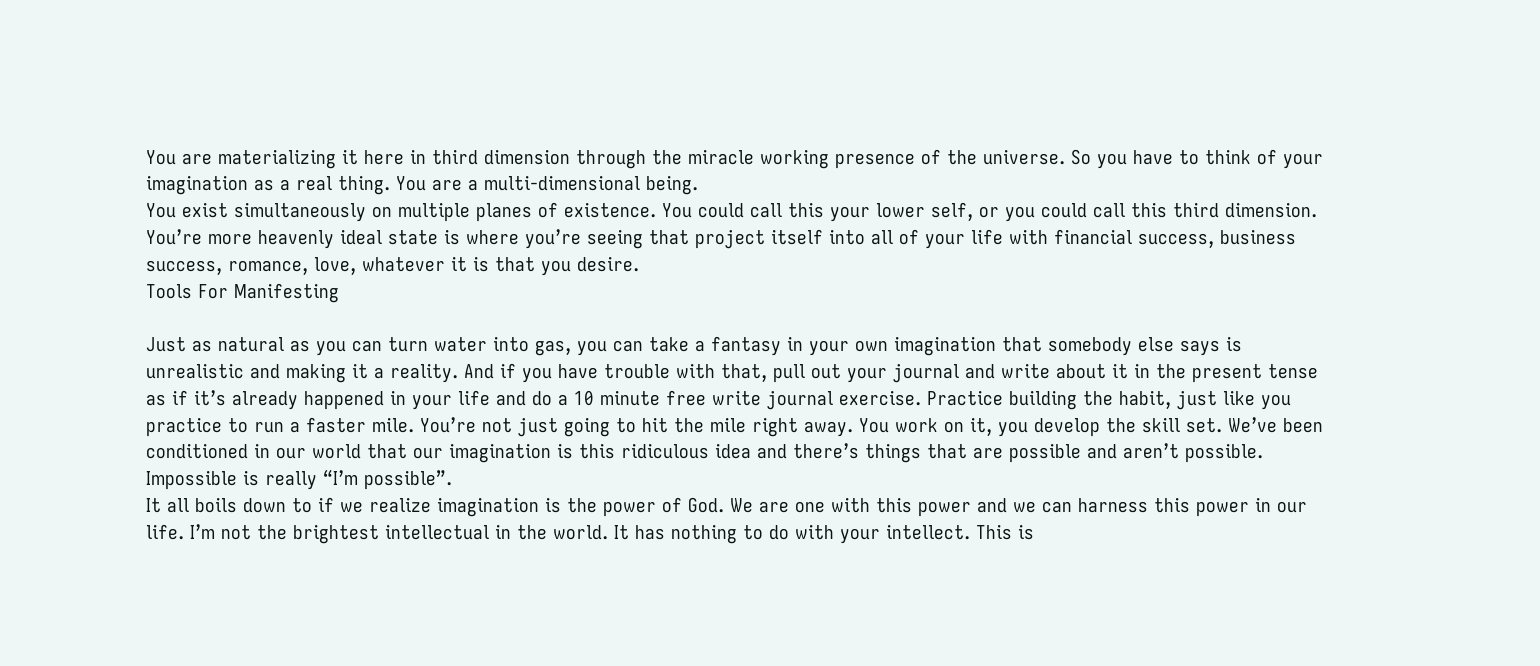You are materializing it here in third dimension through the miracle working presence of the universe. So you have to think of your imagination as a real thing. You are a multi-dimensional being.
You exist simultaneously on multiple planes of existence. You could call this your lower self, or you could call this third dimension. You’re more heavenly ideal state is where you’re seeing that project itself into all of your life with financial success, business success, romance, love, whatever it is that you desire.
Tools For Manifesting

Just as natural as you can turn water into gas, you can take a fantasy in your own imagination that somebody else says is unrealistic and making it a reality. And if you have trouble with that, pull out your journal and write about it in the present tense as if it’s already happened in your life and do a 10 minute free write journal exercise. Practice building the habit, just like you practice to run a faster mile. You’re not just going to hit the mile right away. You work on it, you develop the skill set. We’ve been conditioned in our world that our imagination is this ridiculous idea and there’s things that are possible and aren’t possible. Impossible is really “I’m possible”.
It all boils down to if we realize imagination is the power of God. We are one with this power and we can harness this power in our life. I’m not the brightest intellectual in the world. It has nothing to do with your intellect. This is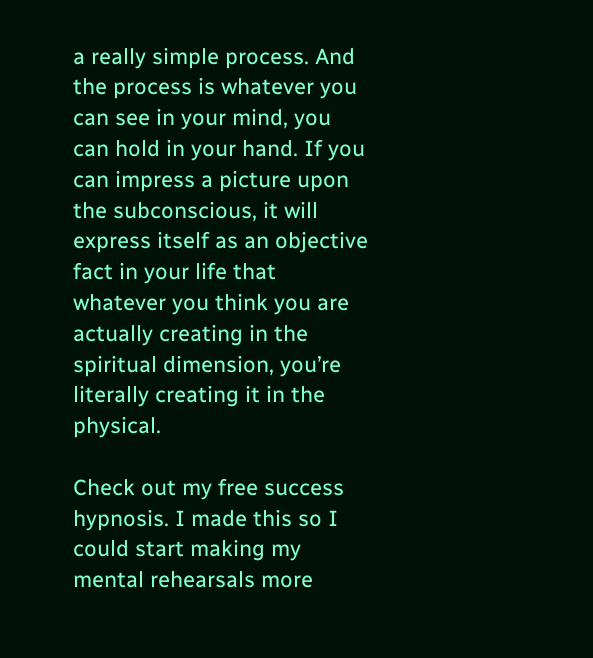a really simple process. And the process is whatever you can see in your mind, you can hold in your hand. If you can impress a picture upon the subconscious, it will express itself as an objective fact in your life that whatever you think you are actually creating in the spiritual dimension, you’re literally creating it in the physical.

Check out my free success hypnosis. I made this so I could start making my mental rehearsals more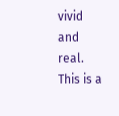vivid and real. This is a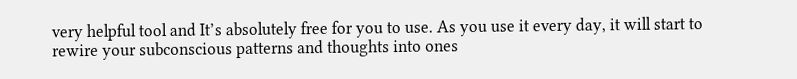very helpful tool and It’s absolutely free for you to use. As you use it every day, it will start to rewire your subconscious patterns and thoughts into ones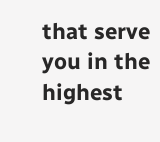that serve you in the highest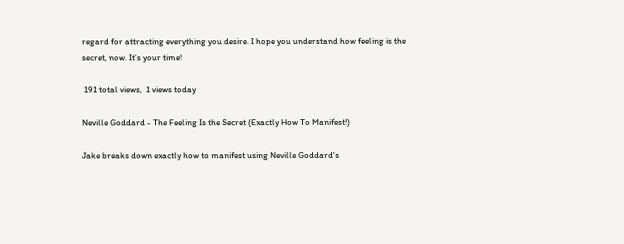regard for attracting everything you desire. I hope you understand how feeling is the secret, now. It’s your time!

 191 total views,  1 views today

Neville Goddard - The Feeling Is the Secret (Exactly How To Manifest!)

Jake breaks down exactly how to manifest using Neville Goddard's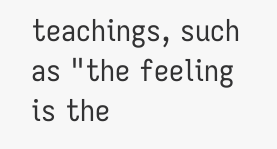teachings, such as "the feeling is the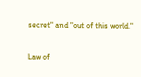secret" and "out of this world."

Law of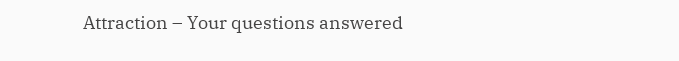Attraction – Your questions answered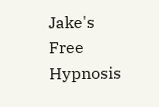Jake's Free Hypnosis